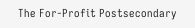The For-Profit Postsecondary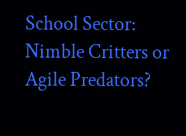School Sector: Nimble Critters or Agile Predators?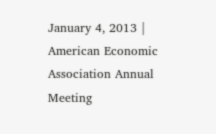January 4, 2013 | American Economic Association Annual Meeting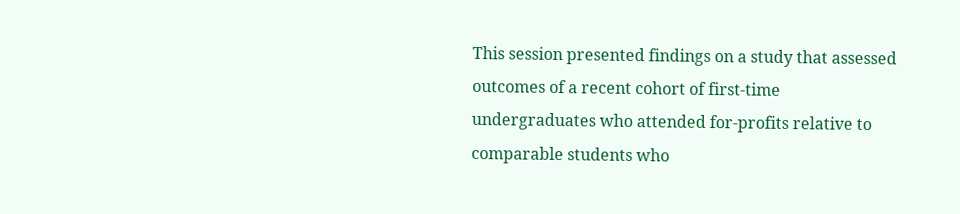This session presented findings on a study that assessed outcomes of a recent cohort of first-time undergraduates who attended for-profits relative to comparable students who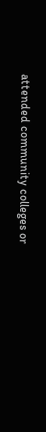attended community colleges or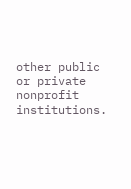other public or private nonprofit institutions.